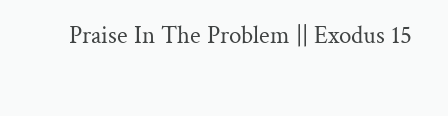Praise In The Problem || Exodus 15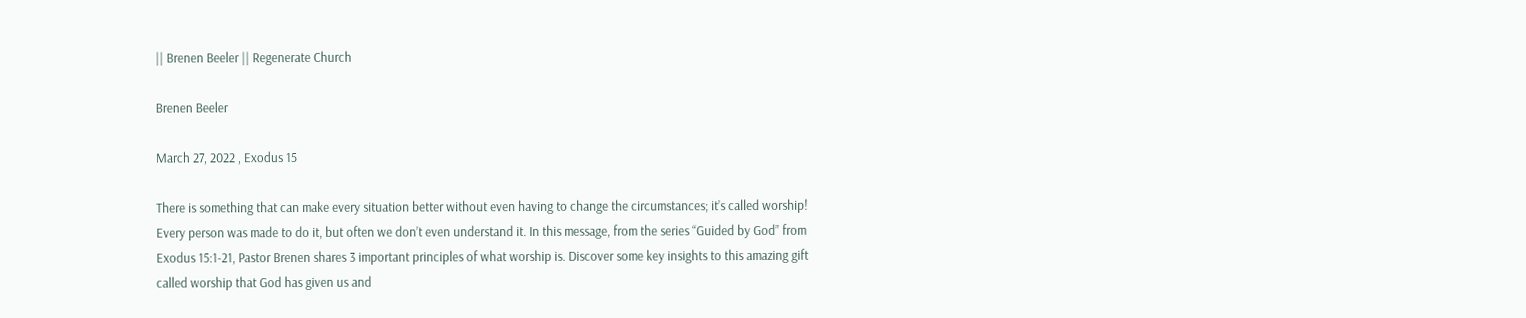|| Brenen Beeler || Regenerate Church

Brenen Beeler

March 27, 2022 , Exodus 15

There is something that can make every situation better without even having to change the circumstances; it’s called worship! Every person was made to do it, but often we don’t even understand it. In this message, from the series “Guided by God” from Exodus 15:1-21, Pastor Brenen shares 3 important principles of what worship is. Discover some key insights to this amazing gift called worship that God has given us and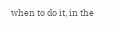when to do it, in the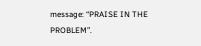message: “PRAISE IN THE PROBLEM”.